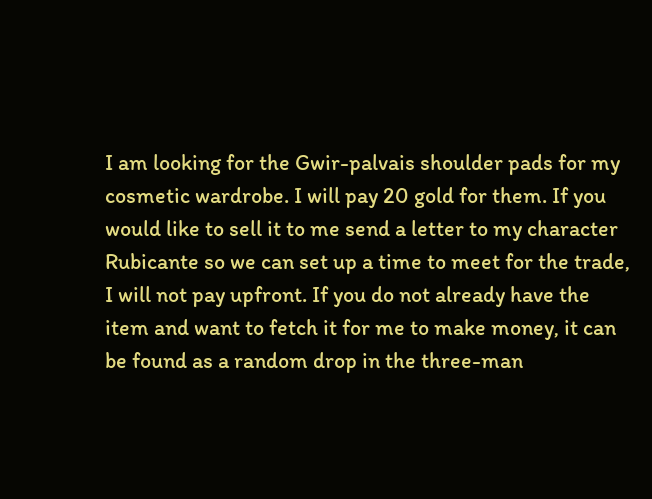I am looking for the Gwir-palvais shoulder pads for my cosmetic wardrobe. I will pay 20 gold for them. If you would like to sell it to me send a letter to my character Rubicante so we can set up a time to meet for the trade, I will not pay upfront. If you do not already have the item and want to fetch it for me to make money, it can be found as a random drop in the three-man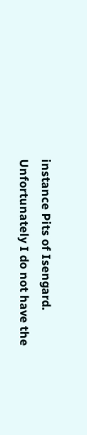instance Pits of Isengard. Unfortunately I do not have the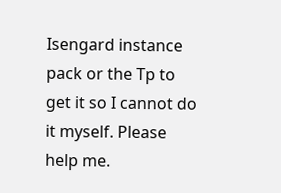Isengard instance pack or the Tp to get it so I cannot do it myself. Please help me.